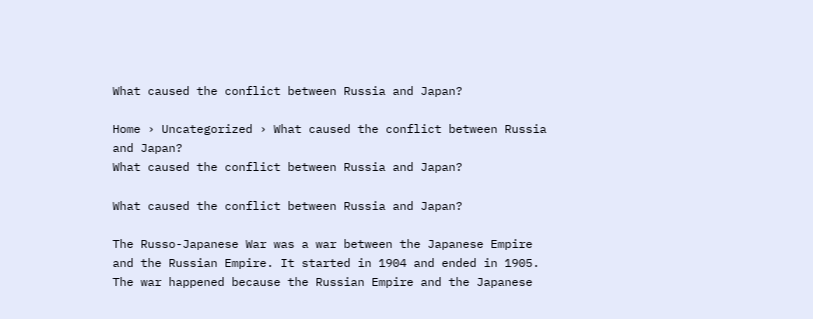What caused the conflict between Russia and Japan?

Home › Uncategorized › What caused the conflict between Russia and Japan?
What caused the conflict between Russia and Japan?

What caused the conflict between Russia and Japan?

The Russo-Japanese War was a war between the Japanese Empire and the Russian Empire. It started in 1904 and ended in 1905. The war happened because the Russian Empire and the Japanese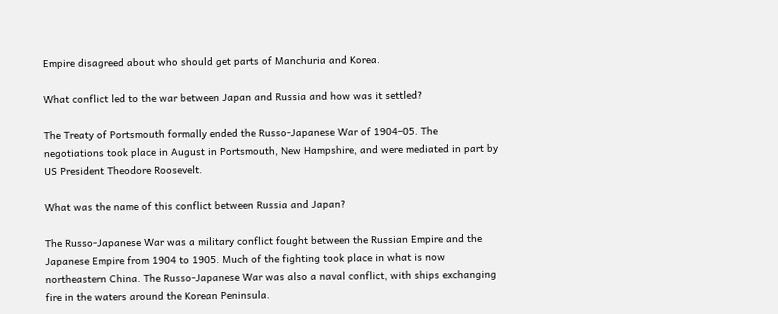Empire disagreed about who should get parts of Manchuria and Korea.

What conflict led to the war between Japan and Russia and how was it settled?

The Treaty of Portsmouth formally ended the Russo-Japanese War of 1904–05. The negotiations took place in August in Portsmouth, New Hampshire, and were mediated in part by US President Theodore Roosevelt.

What was the name of this conflict between Russia and Japan?

The Russo-Japanese War was a military conflict fought between the Russian Empire and the Japanese Empire from 1904 to 1905. Much of the fighting took place in what is now northeastern China. The Russo-Japanese War was also a naval conflict, with ships exchanging fire in the waters around the Korean Peninsula.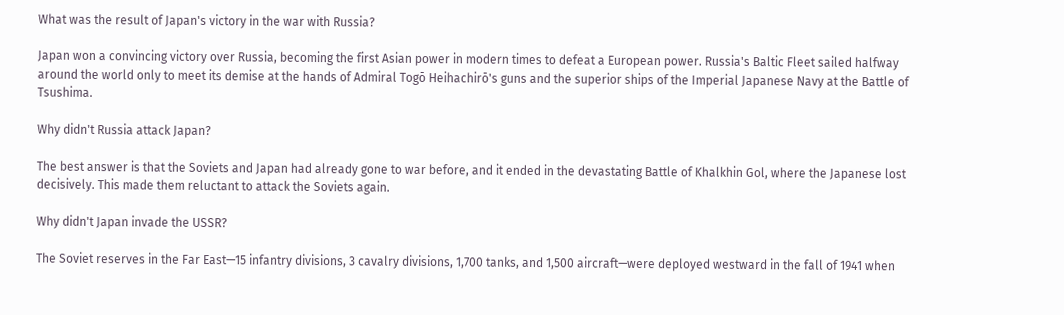What was the result of Japan's victory in the war with Russia?

Japan won a convincing victory over Russia, becoming the first Asian power in modern times to defeat a European power. Russia's Baltic Fleet sailed halfway around the world only to meet its demise at the hands of Admiral Togō Heihachirō's guns and the superior ships of the Imperial Japanese Navy at the Battle of Tsushima.

Why didn't Russia attack Japan?

The best answer is that the Soviets and Japan had already gone to war before, and it ended in the devastating Battle of Khalkhin Gol, where the Japanese lost decisively. This made them reluctant to attack the Soviets again.

Why didn't Japan invade the USSR?

The Soviet reserves in the Far East—15 infantry divisions, 3 cavalry divisions, 1,700 tanks, and 1,500 aircraft—were deployed westward in the fall of 1941 when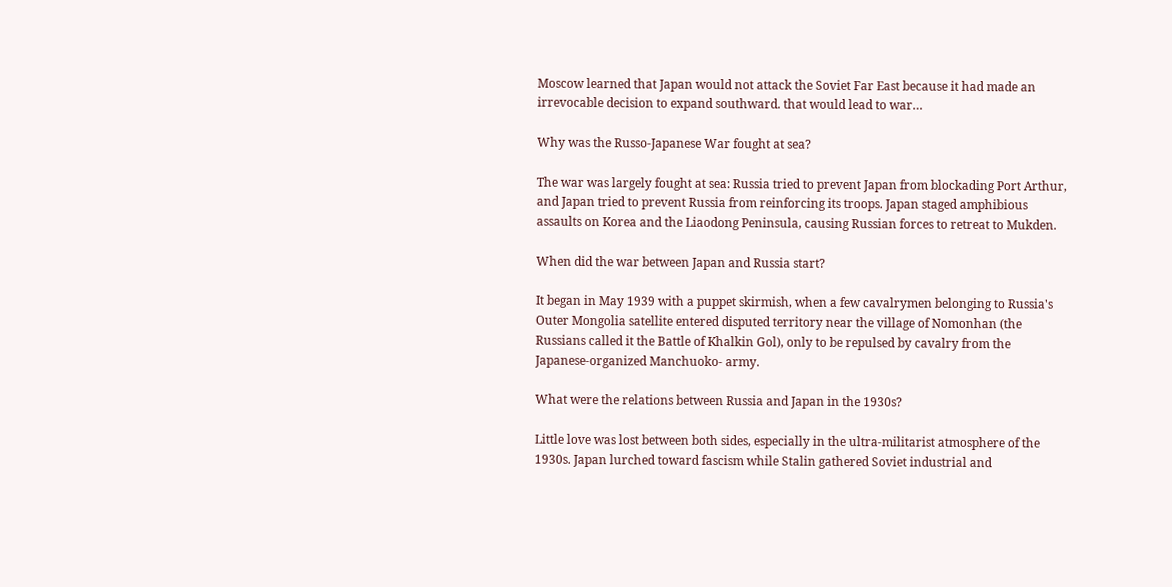Moscow learned that Japan would not attack the Soviet Far East because it had made an irrevocable decision to expand southward. that would lead to war…

Why was the Russo-Japanese War fought at sea?

The war was largely fought at sea: Russia tried to prevent Japan from blockading Port Arthur, and Japan tried to prevent Russia from reinforcing its troops. Japan staged amphibious assaults on Korea and the Liaodong Peninsula, causing Russian forces to retreat to Mukden.

When did the war between Japan and Russia start?

It began in May 1939 with a puppet skirmish, when a few cavalrymen belonging to Russia's Outer Mongolia satellite entered disputed territory near the village of Nomonhan (the Russians called it the Battle of Khalkin Gol), only to be repulsed by cavalry from the Japanese-organized Manchuoko- army.

What were the relations between Russia and Japan in the 1930s?

Little love was lost between both sides, especially in the ultra-militarist atmosphere of the 1930s. Japan lurched toward fascism while Stalin gathered Soviet industrial and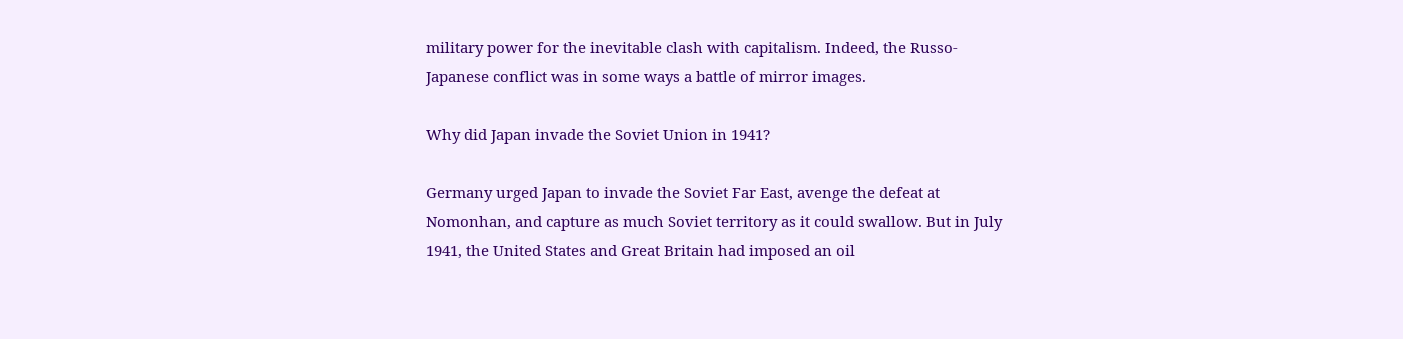military power for the inevitable clash with capitalism. Indeed, the Russo-Japanese conflict was in some ways a battle of mirror images.

Why did Japan invade the Soviet Union in 1941?

Germany urged Japan to invade the Soviet Far East, avenge the defeat at Nomonhan, and capture as much Soviet territory as it could swallow. But in July 1941, the United States and Great Britain had imposed an oil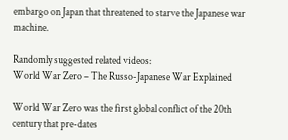embargo on Japan that threatened to starve the Japanese war machine.

Randomly suggested related videos:
World War Zero – The Russo-Japanese War Explained

World War Zero was the first global conflict of the 20th century that pre-dates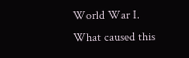World War I. What caused this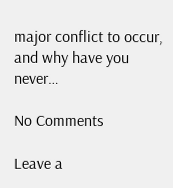major conflict to occur, and why have you never…

No Comments

Leave a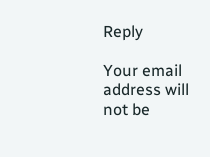Reply

Your email address will not be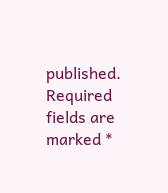published. Required fields are marked *